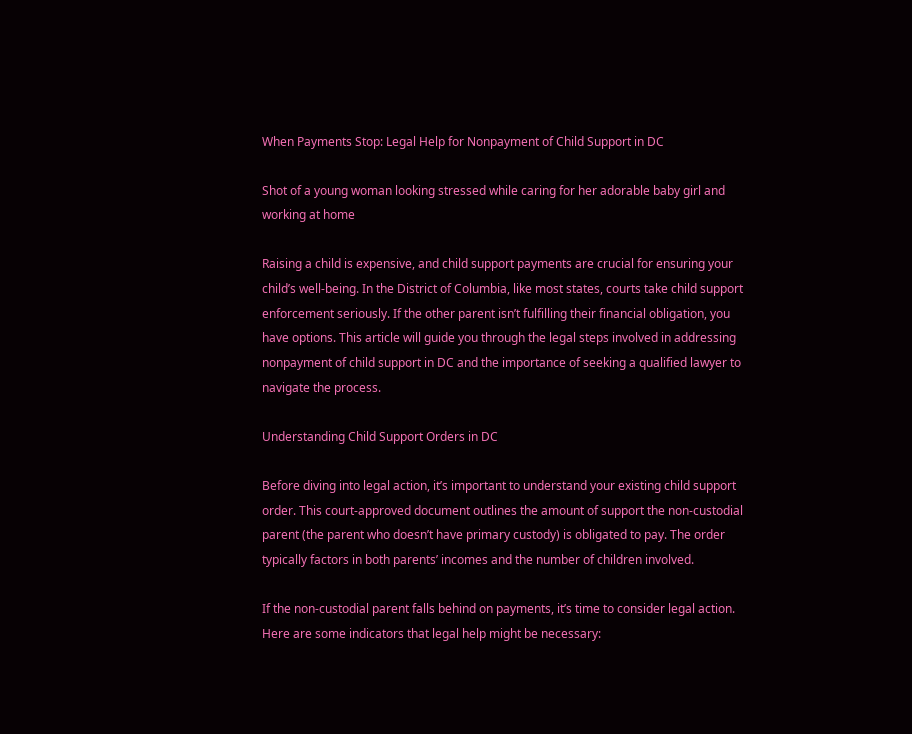When Payments Stop: Legal Help for Nonpayment of Child Support in DC

Shot of a young woman looking stressed while caring for her adorable baby girl and working at home

Raising a child is expensive, and child support payments are crucial for ensuring your child’s well-being. In the District of Columbia, like most states, courts take child support enforcement seriously. If the other parent isn’t fulfilling their financial obligation, you have options. This article will guide you through the legal steps involved in addressing nonpayment of child support in DC and the importance of seeking a qualified lawyer to navigate the process.

Understanding Child Support Orders in DC

Before diving into legal action, it’s important to understand your existing child support order. This court-approved document outlines the amount of support the non-custodial parent (the parent who doesn’t have primary custody) is obligated to pay. The order typically factors in both parents’ incomes and the number of children involved.

If the non-custodial parent falls behind on payments, it’s time to consider legal action. Here are some indicators that legal help might be necessary: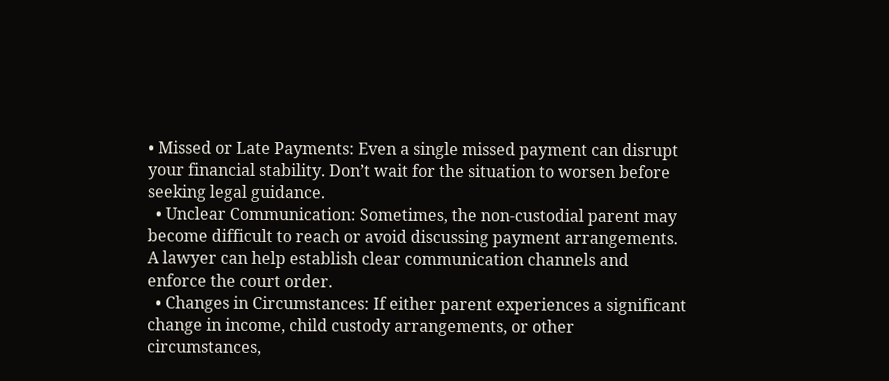• Missed or Late Payments: Even a single missed payment can disrupt your financial stability. Don’t wait for the situation to worsen before seeking legal guidance.
  • Unclear Communication: Sometimes, the non-custodial parent may become difficult to reach or avoid discussing payment arrangements. A lawyer can help establish clear communication channels and enforce the court order.
  • Changes in Circumstances: If either parent experiences a significant change in income, child custody arrangements, or other circumstances,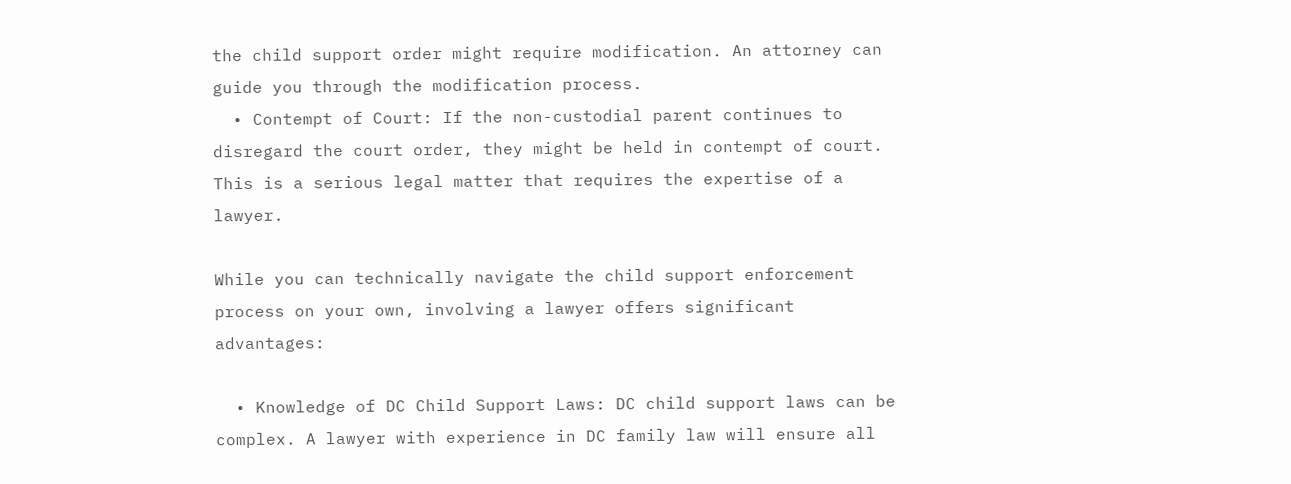the child support order might require modification. An attorney can guide you through the modification process.
  • Contempt of Court: If the non-custodial parent continues to disregard the court order, they might be held in contempt of court. This is a serious legal matter that requires the expertise of a lawyer.

While you can technically navigate the child support enforcement process on your own, involving a lawyer offers significant advantages:

  • Knowledge of DC Child Support Laws: DC child support laws can be complex. A lawyer with experience in DC family law will ensure all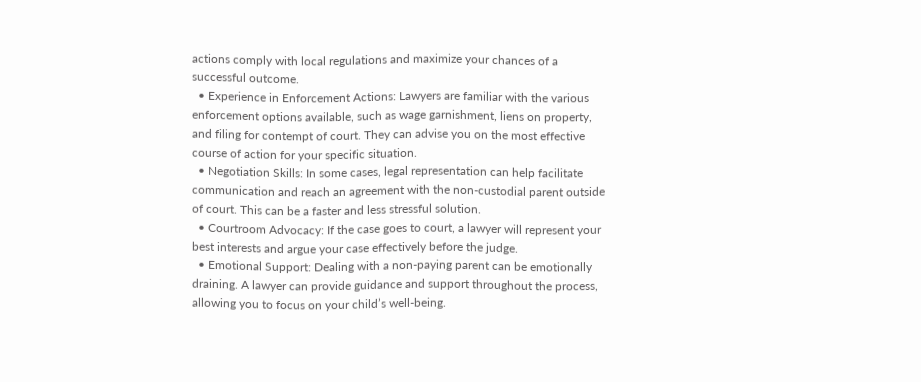actions comply with local regulations and maximize your chances of a successful outcome.
  • Experience in Enforcement Actions: Lawyers are familiar with the various enforcement options available, such as wage garnishment, liens on property, and filing for contempt of court. They can advise you on the most effective course of action for your specific situation.
  • Negotiation Skills: In some cases, legal representation can help facilitate communication and reach an agreement with the non-custodial parent outside of court. This can be a faster and less stressful solution.
  • Courtroom Advocacy: If the case goes to court, a lawyer will represent your best interests and argue your case effectively before the judge.
  • Emotional Support: Dealing with a non-paying parent can be emotionally draining. A lawyer can provide guidance and support throughout the process, allowing you to focus on your child’s well-being.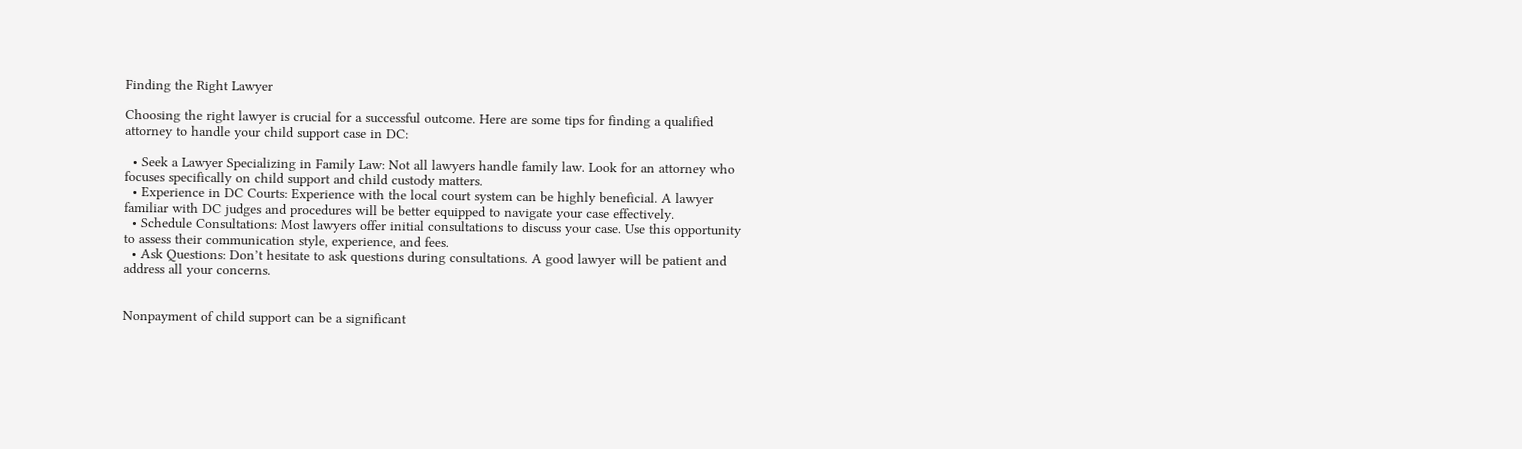Finding the Right Lawyer

Choosing the right lawyer is crucial for a successful outcome. Here are some tips for finding a qualified attorney to handle your child support case in DC:

  • Seek a Lawyer Specializing in Family Law: Not all lawyers handle family law. Look for an attorney who focuses specifically on child support and child custody matters.
  • Experience in DC Courts: Experience with the local court system can be highly beneficial. A lawyer familiar with DC judges and procedures will be better equipped to navigate your case effectively.
  • Schedule Consultations: Most lawyers offer initial consultations to discuss your case. Use this opportunity to assess their communication style, experience, and fees.
  • Ask Questions: Don’t hesitate to ask questions during consultations. A good lawyer will be patient and address all your concerns.


Nonpayment of child support can be a significant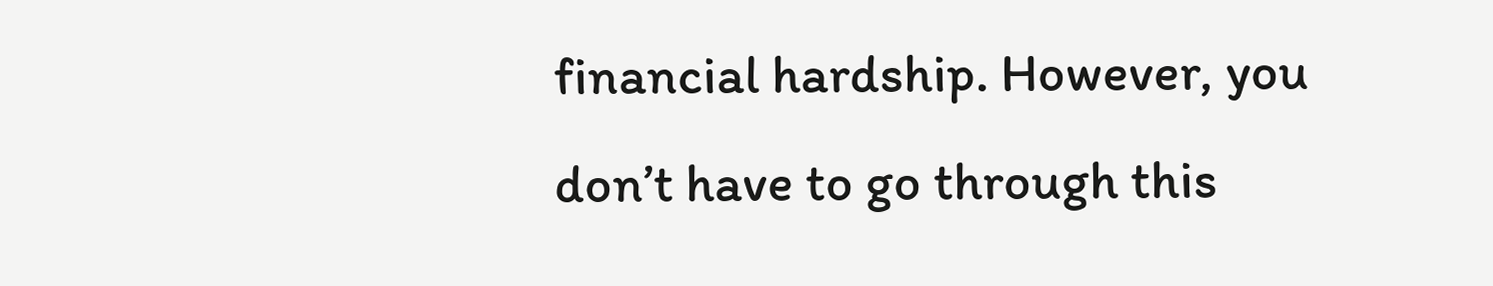financial hardship. However, you don’t have to go through this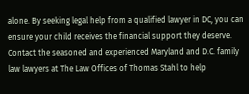alone. By seeking legal help from a qualified lawyer in DC, you can ensure your child receives the financial support they deserve. Contact the seasoned and experienced Maryland and D.C. family law lawyers at The Law Offices of Thomas Stahl to help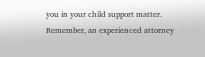you in your child support matter. Remember, an experienced attorney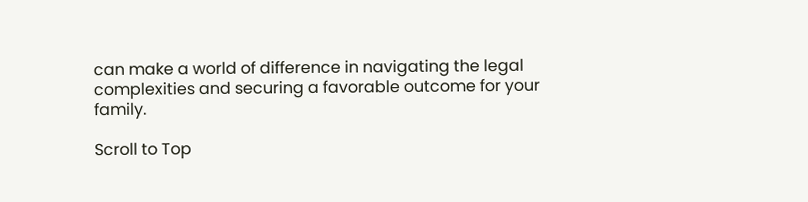can make a world of difference in navigating the legal complexities and securing a favorable outcome for your family.

Scroll to Top